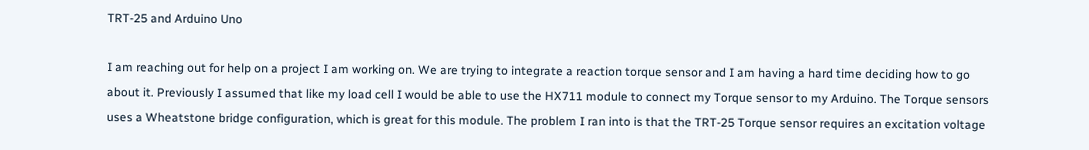TRT-25 and Arduino Uno

I am reaching out for help on a project I am working on. We are trying to integrate a reaction torque sensor and I am having a hard time deciding how to go about it. Previously I assumed that like my load cell I would be able to use the HX711 module to connect my Torque sensor to my Arduino. The Torque sensors uses a Wheatstone bridge configuration, which is great for this module. The problem I ran into is that the TRT-25 Torque sensor requires an excitation voltage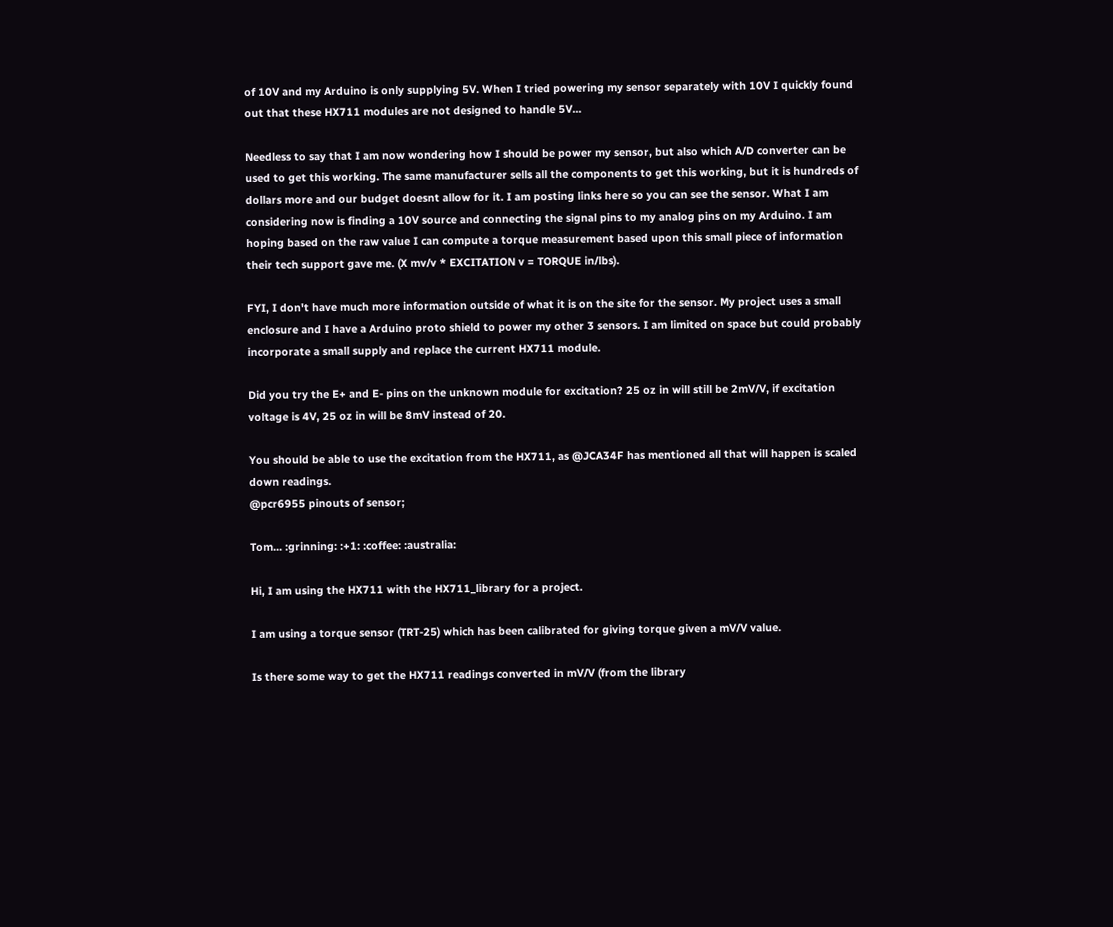of 10V and my Arduino is only supplying 5V. When I tried powering my sensor separately with 10V I quickly found out that these HX711 modules are not designed to handle 5V...

Needless to say that I am now wondering how I should be power my sensor, but also which A/D converter can be used to get this working. The same manufacturer sells all the components to get this working, but it is hundreds of dollars more and our budget doesnt allow for it. I am posting links here so you can see the sensor. What I am considering now is finding a 10V source and connecting the signal pins to my analog pins on my Arduino. I am hoping based on the raw value I can compute a torque measurement based upon this small piece of information their tech support gave me. (X mv/v * EXCITATION v = TORQUE in/lbs).

FYI, I don't have much more information outside of what it is on the site for the sensor. My project uses a small enclosure and I have a Arduino proto shield to power my other 3 sensors. I am limited on space but could probably incorporate a small supply and replace the current HX711 module.

Did you try the E+ and E- pins on the unknown module for excitation? 25 oz in will still be 2mV/V, if excitation voltage is 4V, 25 oz in will be 8mV instead of 20.

You should be able to use the excitation from the HX711, as @JCA34F has mentioned all that will happen is scaled down readings.
@pcr6955 pinouts of sensor;

Tom... :grinning: :+1: :coffee: :australia:

Hi, I am using the HX711 with the HX711_library for a project.

I am using a torque sensor (TRT-25) which has been calibrated for giving torque given a mV/V value.

Is there some way to get the HX711 readings converted in mV/V (from the library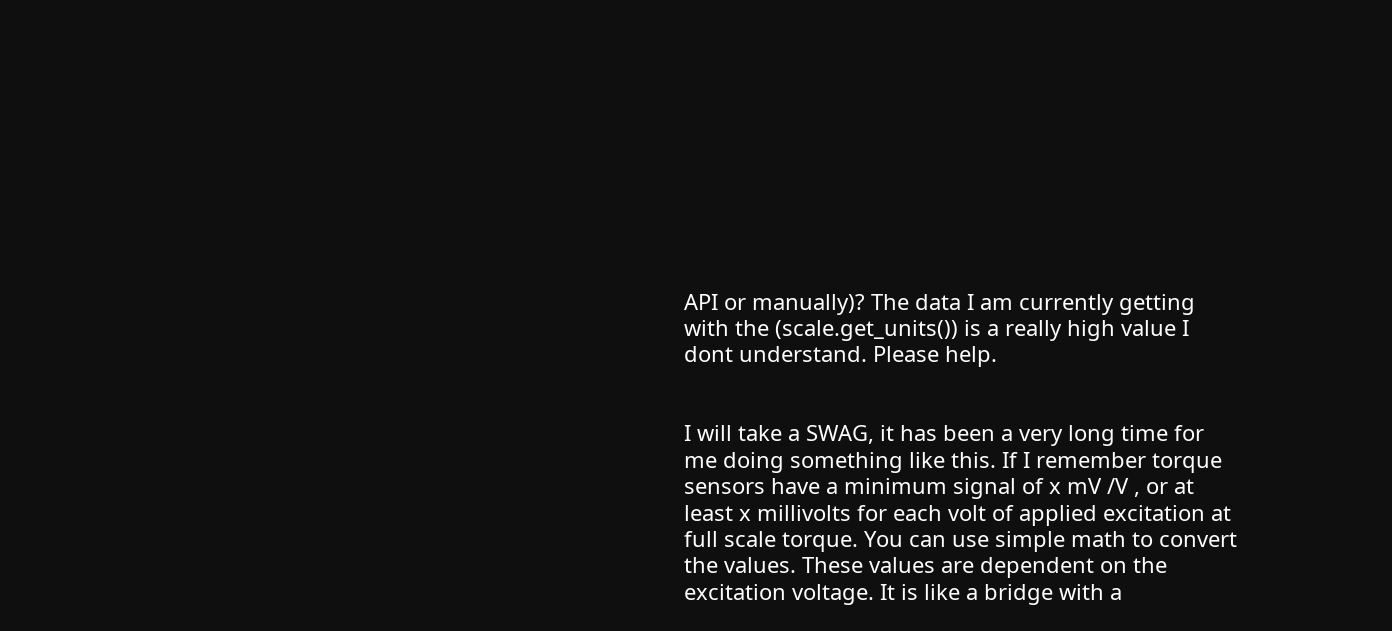API or manually)? The data I am currently getting with the (scale.get_units()) is a really high value I dont understand. Please help.


I will take a SWAG, it has been a very long time for me doing something like this. If I remember torque sensors have a minimum signal of x mV /V , or at least x millivolts for each volt of applied excitation at full scale torque. You can use simple math to convert the values. These values are dependent on the excitation voltage. It is like a bridge with a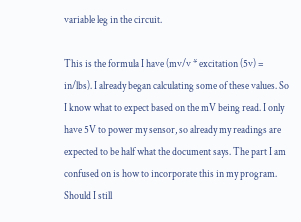variable leg in the circuit.

This is the formula I have (mv/v * excitation (5v) = in/lbs). I already began calculating some of these values. So I know what to expect based on the mV being read. I only have 5V to power my sensor, so already my readings are expected to be half what the document says. The part I am confused on is how to incorporate this in my program. Should I still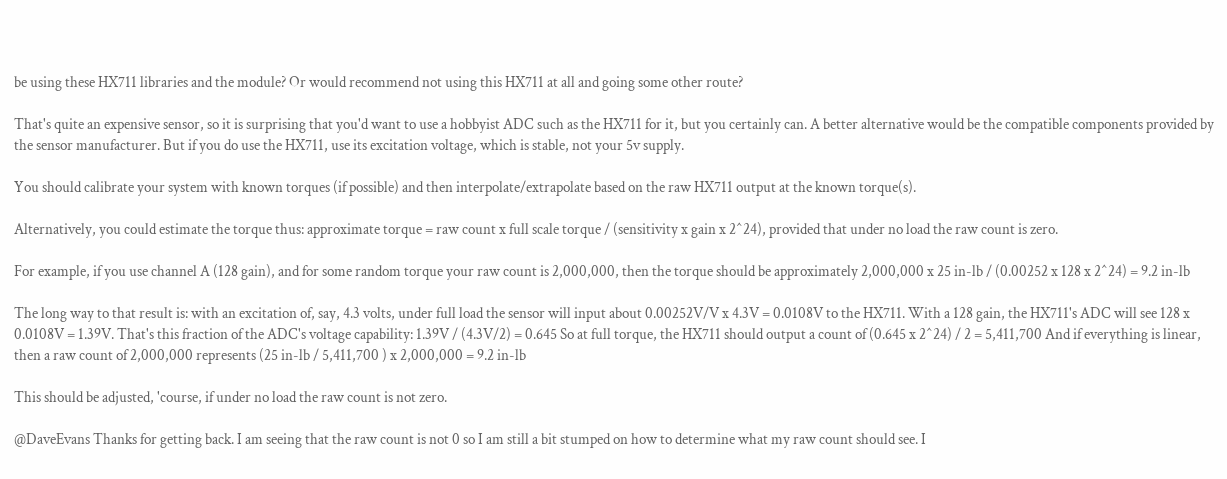be using these HX711 libraries and the module? Or would recommend not using this HX711 at all and going some other route?

That's quite an expensive sensor, so it is surprising that you'd want to use a hobbyist ADC such as the HX711 for it, but you certainly can. A better alternative would be the compatible components provided by the sensor manufacturer. But if you do use the HX711, use its excitation voltage, which is stable, not your 5v supply.

You should calibrate your system with known torques (if possible) and then interpolate/extrapolate based on the raw HX711 output at the known torque(s).

Alternatively, you could estimate the torque thus: approximate torque = raw count x full scale torque / (sensitivity x gain x 2^24), provided that under no load the raw count is zero.

For example, if you use channel A (128 gain), and for some random torque your raw count is 2,000,000, then the torque should be approximately 2,000,000 x 25 in-lb / (0.00252 x 128 x 2^24) = 9.2 in-lb

The long way to that result is: with an excitation of, say, 4.3 volts, under full load the sensor will input about 0.00252V/V x 4.3V = 0.0108V to the HX711. With a 128 gain, the HX711's ADC will see 128 x 0.0108V = 1.39V. That's this fraction of the ADC's voltage capability: 1.39V / (4.3V/2) = 0.645 So at full torque, the HX711 should output a count of (0.645 x 2^24) / 2 = 5,411,700 And if everything is linear, then a raw count of 2,000,000 represents (25 in-lb / 5,411,700 ) x 2,000,000 = 9.2 in-lb

This should be adjusted, 'course, if under no load the raw count is not zero.

@DaveEvans Thanks for getting back. I am seeing that the raw count is not 0 so I am still a bit stumped on how to determine what my raw count should see. I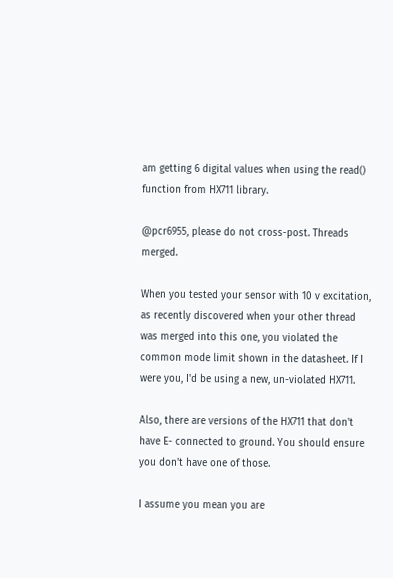am getting 6 digital values when using the read() function from HX711 library.

@pcr6955, please do not cross-post. Threads merged.

When you tested your sensor with 10 v excitation, as recently discovered when your other thread was merged into this one, you violated the common mode limit shown in the datasheet. If I were you, I'd be using a new, un-violated HX711.

Also, there are versions of the HX711 that don't have E- connected to ground. You should ensure you don't have one of those.

I assume you mean you are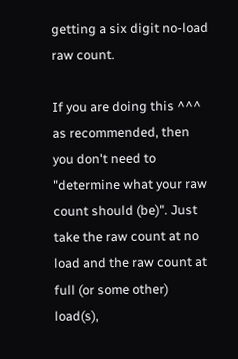getting a six digit no-load raw count.

If you are doing this ^^^ as recommended, then you don't need to "determine what your raw count should (be)". Just take the raw count at no load and the raw count at full (or some other) load(s),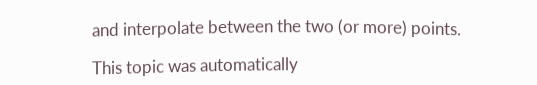and interpolate between the two (or more) points.

This topic was automatically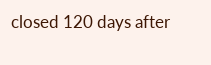closed 120 days after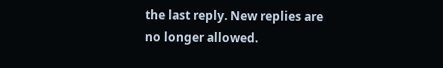the last reply. New replies are no longer allowed.